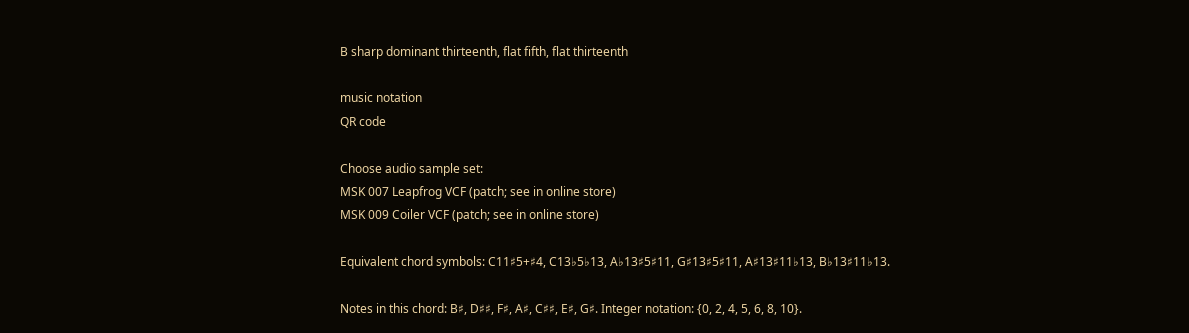B sharp dominant thirteenth, flat fifth, flat thirteenth

music notation
QR code

Choose audio sample set:
MSK 007 Leapfrog VCF (patch; see in online store)
MSK 009 Coiler VCF (patch; see in online store)

Equivalent chord symbols: C11♯5+♯4, C13♭5♭13, A♭13♯5♯11, G♯13♯5♯11, A♯13♯11♭13, B♭13♯11♭13.

Notes in this chord: B♯, D♯♯, F♯, A♯, C♯♯, E♯, G♯. Integer notation: {0, 2, 4, 5, 6, 8, 10}.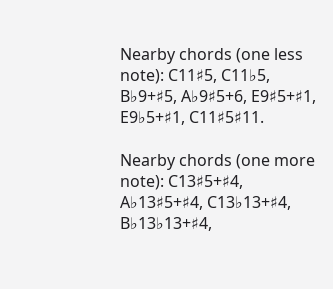Nearby chords (one less note): C11♯5, C11♭5, B♭9+♯5, A♭9♯5+6, E9♯5+♯1, E9♭5+♯1, C11♯5♯11.

Nearby chords (one more note): C13♯5+♯4, A♭13♯5+♯4, C13♭13+♯4, B♭13♭13+♯4,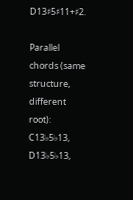D13♯5♯11+♯2.

Parallel chords (same structure, different root): C13♭5♭13, D13♭5♭13,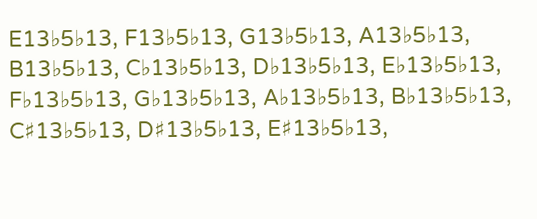E13♭5♭13, F13♭5♭13, G13♭5♭13, A13♭5♭13, B13♭5♭13, C♭13♭5♭13, D♭13♭5♭13, E♭13♭5♭13, F♭13♭5♭13, G♭13♭5♭13, A♭13♭5♭13, B♭13♭5♭13, C♯13♭5♭13, D♯13♭5♭13, E♯13♭5♭13,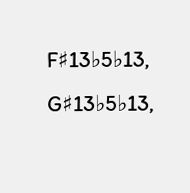F♯13♭5♭13, G♯13♭5♭13,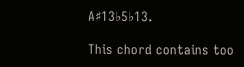A♯13♭5♭13.

This chord contains too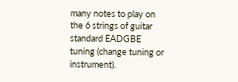many notes to play on the 6 strings of guitar standard EADGBE tuning (change tuning or instrument).